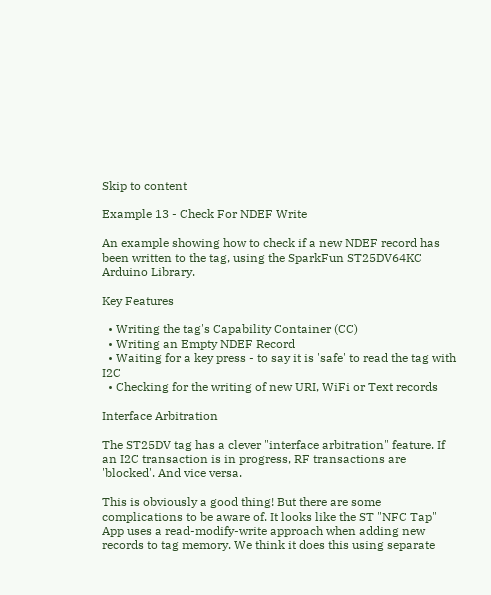Skip to content

Example 13 - Check For NDEF Write

An example showing how to check if a new NDEF record has been written to the tag, using the SparkFun ST25DV64KC Arduino Library.

Key Features

  • Writing the tag's Capability Container (CC)
  • Writing an Empty NDEF Record
  • Waiting for a key press - to say it is 'safe' to read the tag with I2C
  • Checking for the writing of new URI, WiFi or Text records

Interface Arbitration

The ST25DV tag has a clever "interface arbitration" feature. If an I2C transaction is in progress, RF transactions are 'blocked'. And vice versa.

This is obviously a good thing! But there are some complications to be aware of. It looks like the ST "NFC Tap" App uses a read-modify-write approach when adding new records to tag memory. We think it does this using separate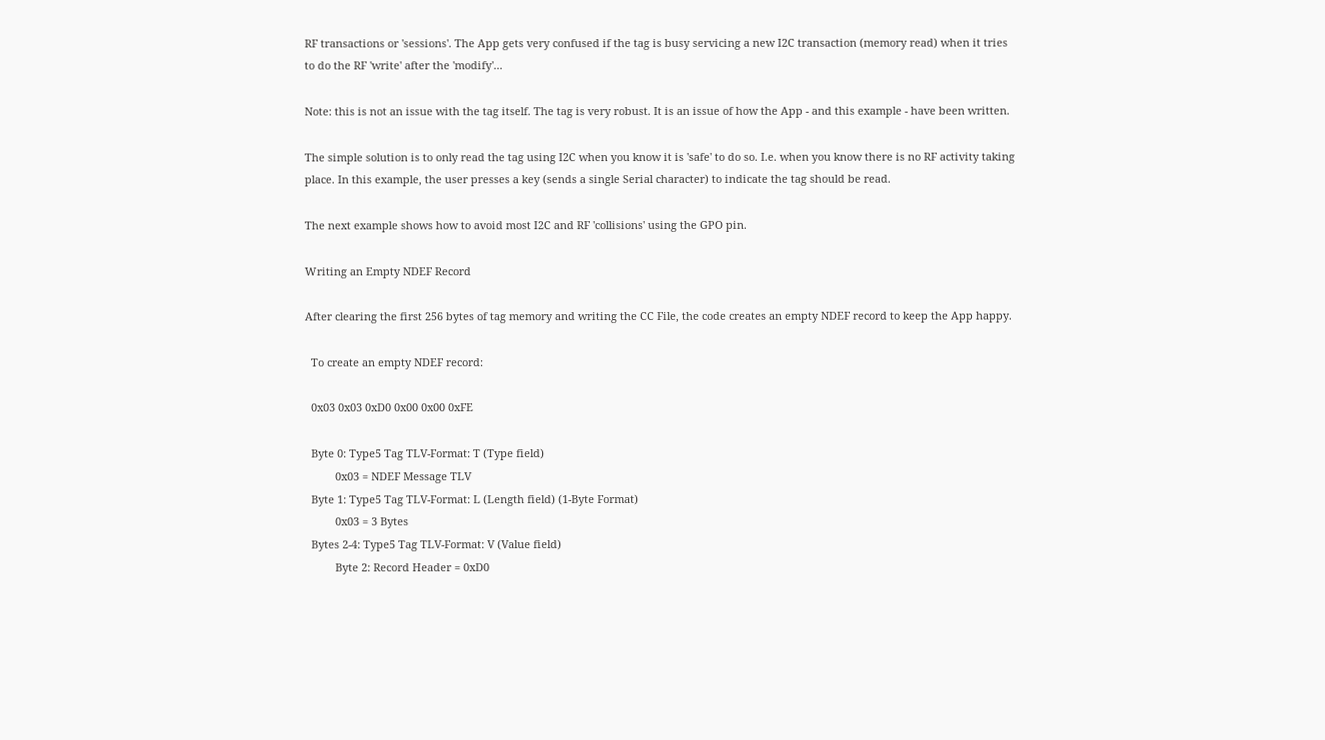RF transactions or 'sessions'. The App gets very confused if the tag is busy servicing a new I2C transaction (memory read) when it tries to do the RF 'write' after the 'modify'...

Note: this is not an issue with the tag itself. The tag is very robust. It is an issue of how the App - and this example - have been written.

The simple solution is to only read the tag using I2C when you know it is 'safe' to do so. I.e. when you know there is no RF activity taking place. In this example, the user presses a key (sends a single Serial character) to indicate the tag should be read.

The next example shows how to avoid most I2C and RF 'collisions' using the GPO pin.

Writing an Empty NDEF Record

After clearing the first 256 bytes of tag memory and writing the CC File, the code creates an empty NDEF record to keep the App happy.

  To create an empty NDEF record:

  0x03 0x03 0xD0 0x00 0x00 0xFE

  Byte 0: Type5 Tag TLV-Format: T (Type field)
          0x03 = NDEF Message TLV
  Byte 1: Type5 Tag TLV-Format: L (Length field) (1-Byte Format)
          0x03 = 3 Bytes
  Bytes 2-4: Type5 Tag TLV-Format: V (Value field)
          Byte 2: Record Header = 0xD0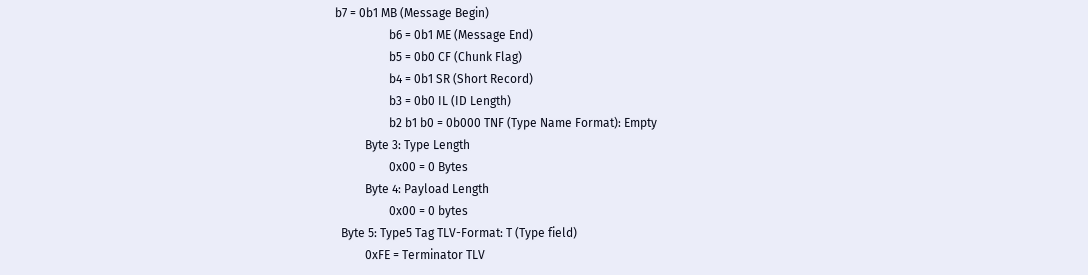b7 = 0b1 MB (Message Begin)
                  b6 = 0b1 ME (Message End)
                  b5 = 0b0 CF (Chunk Flag)
                  b4 = 0b1 SR (Short Record)
                  b3 = 0b0 IL (ID Length)
                  b2 b1 b0 = 0b000 TNF (Type Name Format): Empty
          Byte 3: Type Length
                  0x00 = 0 Bytes
          Byte 4: Payload Length
                  0x00 = 0 bytes
  Byte 5: Type5 Tag TLV-Format: T (Type field)
          0xFE = Terminator TLV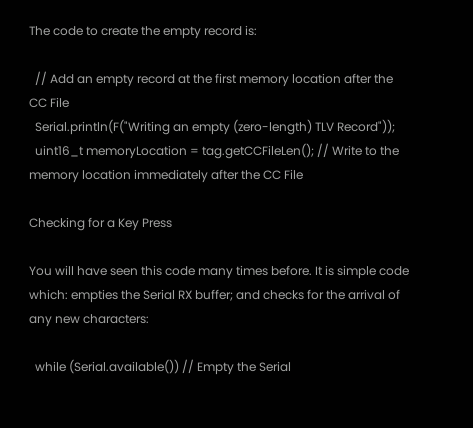The code to create the empty record is:

  // Add an empty record at the first memory location after the CC File
  Serial.println(F("Writing an empty (zero-length) TLV Record"));
  uint16_t memoryLocation = tag.getCCFileLen(); // Write to the memory location immediately after the CC File

Checking for a Key Press

You will have seen this code many times before. It is simple code which: empties the Serial RX buffer; and checks for the arrival of any new characters:

  while (Serial.available()) // Empty the Serial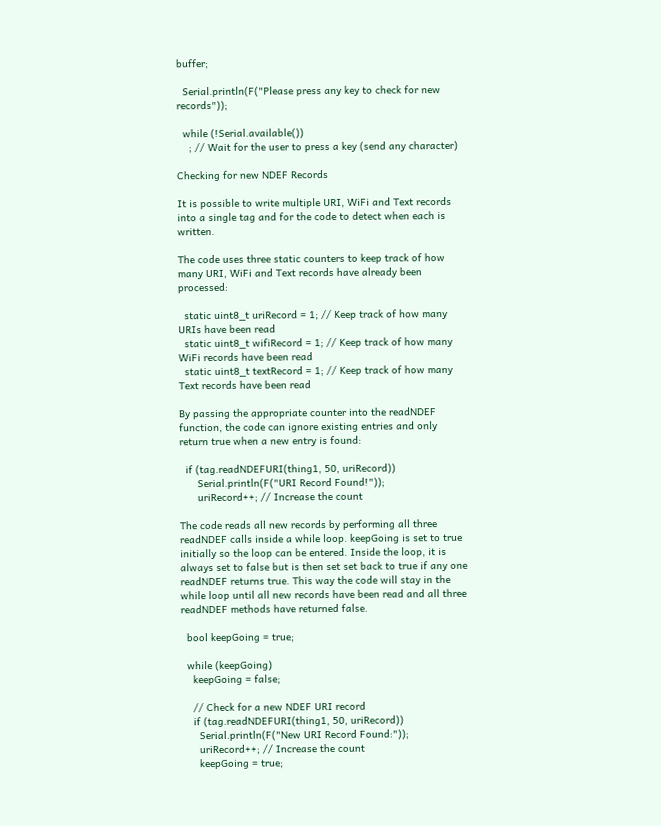buffer;

  Serial.println(F("Please press any key to check for new records"));

  while (!Serial.available())
    ; // Wait for the user to press a key (send any character)

Checking for new NDEF Records

It is possible to write multiple URI, WiFi and Text records into a single tag and for the code to detect when each is written.

The code uses three static counters to keep track of how many URI, WiFi and Text records have already been processed:

  static uint8_t uriRecord = 1; // Keep track of how many URIs have been read
  static uint8_t wifiRecord = 1; // Keep track of how many WiFi records have been read
  static uint8_t textRecord = 1; // Keep track of how many Text records have been read

By passing the appropriate counter into the readNDEF function, the code can ignore existing entries and only return true when a new entry is found:

  if (tag.readNDEFURI(thing1, 50, uriRecord))
      Serial.println(F("URI Record Found!"));
      uriRecord++; // Increase the count

The code reads all new records by performing all three readNDEF calls inside a while loop. keepGoing is set to true initially so the loop can be entered. Inside the loop, it is always set to false but is then set set back to true if any one readNDEF returns true. This way the code will stay in the while loop until all new records have been read and all three readNDEF methods have returned false.

  bool keepGoing = true;

  while (keepGoing)
    keepGoing = false;

    // Check for a new NDEF URI record
    if (tag.readNDEFURI(thing1, 50, uriRecord))
      Serial.println(F("New URI Record Found:"));
      uriRecord++; // Increase the count
      keepGoing = true;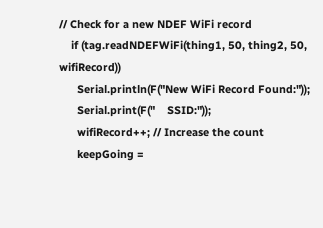// Check for a new NDEF WiFi record
    if (tag.readNDEFWiFi(thing1, 50, thing2, 50, wifiRecord))
      Serial.println(F("New WiFi Record Found:"));
      Serial.print(F("    SSID:"));
      wifiRecord++; // Increase the count
      keepGoing =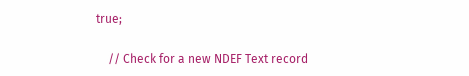true;

    // Check for a new NDEF Text record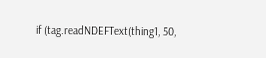if (tag.readNDEFText(thing1, 50,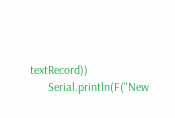textRecord))
      Serial.println(F("New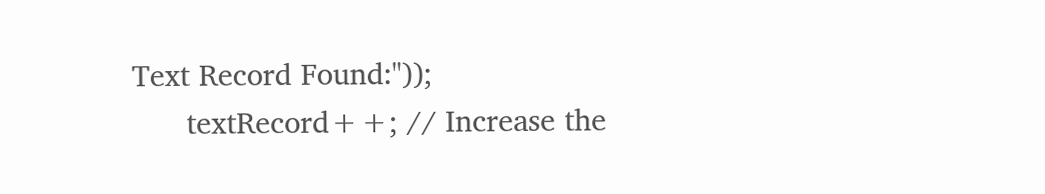Text Record Found:"));
      textRecord++; // Increase the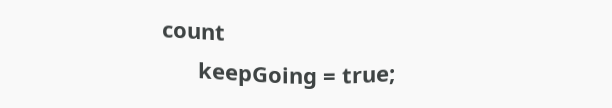count
      keepGoing = true;